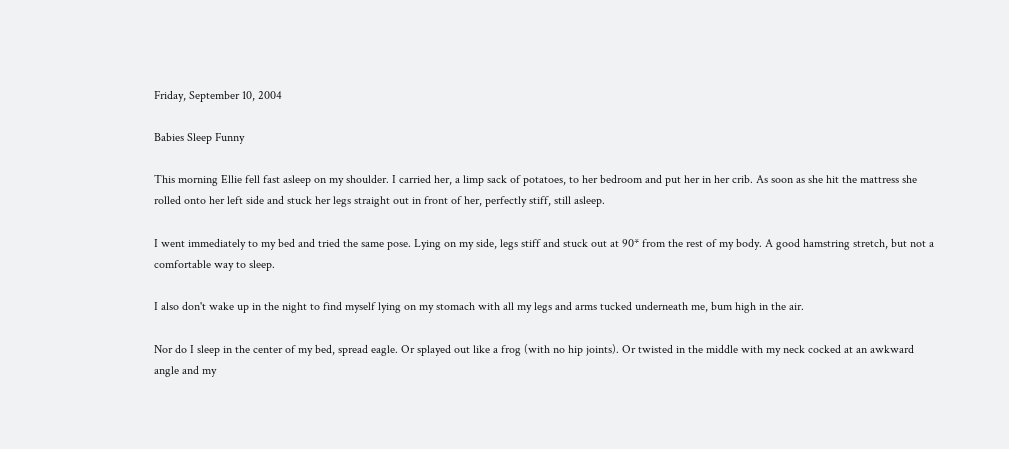Friday, September 10, 2004

Babies Sleep Funny

This morning Ellie fell fast asleep on my shoulder. I carried her, a limp sack of potatoes, to her bedroom and put her in her crib. As soon as she hit the mattress she rolled onto her left side and stuck her legs straight out in front of her, perfectly stiff, still asleep.

I went immediately to my bed and tried the same pose. Lying on my side, legs stiff and stuck out at 90* from the rest of my body. A good hamstring stretch, but not a comfortable way to sleep.

I also don't wake up in the night to find myself lying on my stomach with all my legs and arms tucked underneath me, bum high in the air.

Nor do I sleep in the center of my bed, spread eagle. Or splayed out like a frog (with no hip joints). Or twisted in the middle with my neck cocked at an awkward angle and my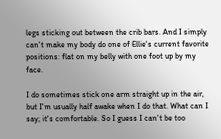legs sticking out between the crib bars. And I simply can't make my body do one of Ellie's current favorite positions: flat on my belly with one foot up by my face.

I do sometimes stick one arm straight up in the air, but I'm usually half awake when I do that. What can I say; it's comfortable. So I guess I can't be too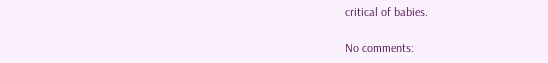critical of babies.

No comments: